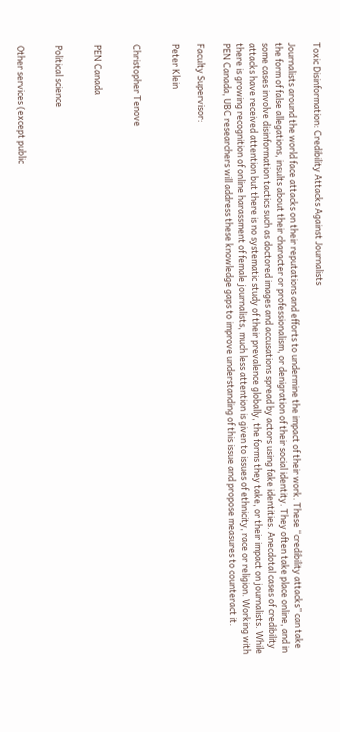Toxic Disinformation: Credibility Attacks Against Journalists

Journalists around the world face attacks on their reputations and efforts to undermine the impact of their work. These “credibility attacks” can take the form of false allegations, insults about their character or professionalism, or denigration of their social identity. They often take place online, and in some cases involve disinformation tactics such as doctored images and accusations spread by actors using fake identities. Anecdotal cases of credibility attacks have received attention but there is no systematic study of their prevalence globally, the forms they take, or their impact on journalists. While there is growing recognition of online harassment of female journalists, much less attention is given to issues of ethnicity, race or religion. Working with PEN Canada, UBC researchers will address these knowledge gaps to improve understanding of this issue and propose measures to counteract it.

Faculty Supervisor:

Peter Klein


Christopher Tenove


PEN Canada


Political science


Other services (except public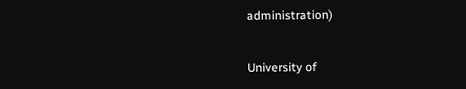administration)


University of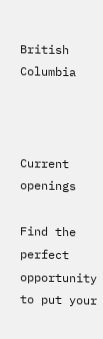British Columbia



Current openings

Find the perfect opportunity to put your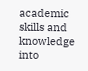academic skills and knowledge into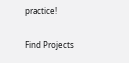practice!

Find Projects